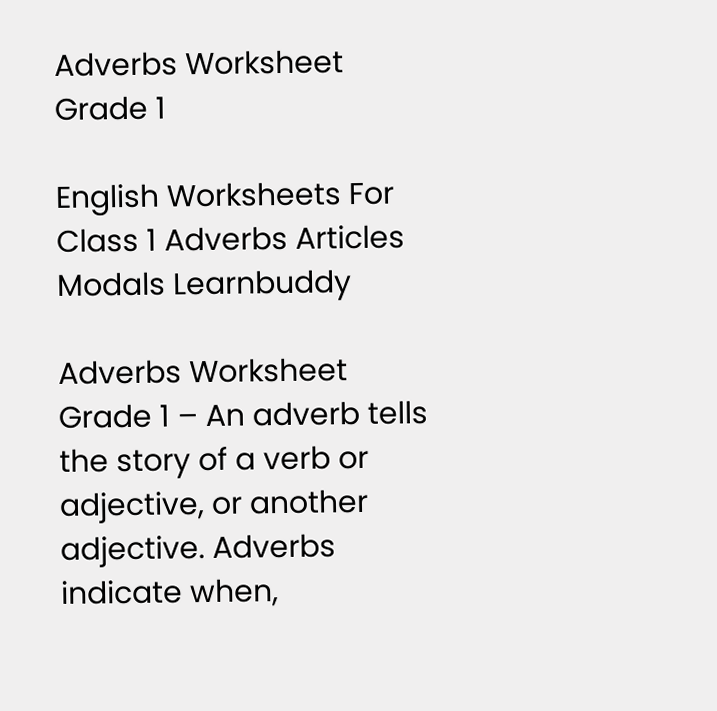Adverbs Worksheet Grade 1

English Worksheets For Class 1 Adverbs Articles Modals Learnbuddy

Adverbs Worksheet Grade 1 – An adverb tells the story of a verb or adjective, or another adjective. Adverbs indicate when,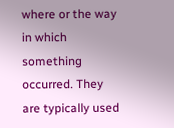where or the way in which something occurred. They are typically used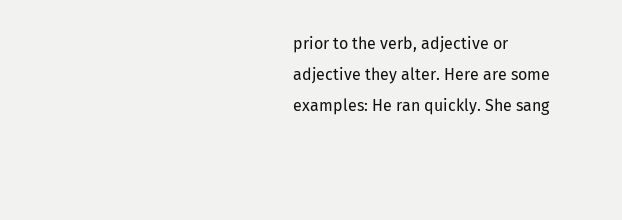prior to the verb, adjective or adjective they alter. Here are some examples: He ran quickly. She sang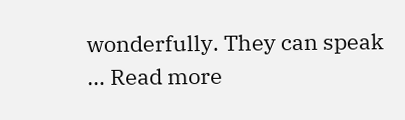wonderfully. They can speak … Read more